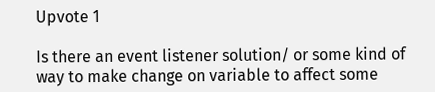Upvote 1

Is there an event listener solution/ or some kind of way to make change on variable to affect some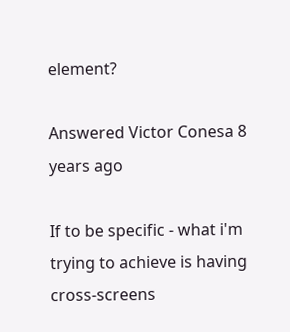element?

Answered Victor Conesa 8 years ago

If to be specific - what i'm trying to achieve is having cross-screens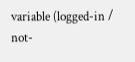variable (logged-in / not-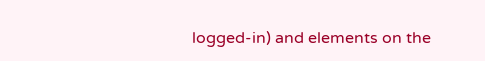logged-in) and elements on the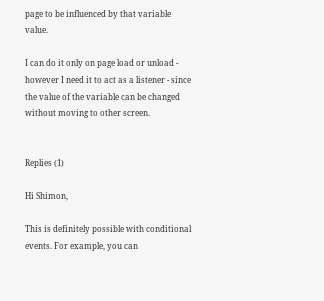page to be influenced by that variable value.

I can do it only on page load or unload - however I need it to act as a listener - since the value of the variable can be changed without moving to other screen.


Replies (1)

Hi Shimon,

This is definitely possible with conditional events. For example, you can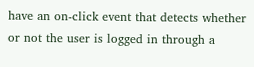have an on-click event that detects whether or not the user is logged in through a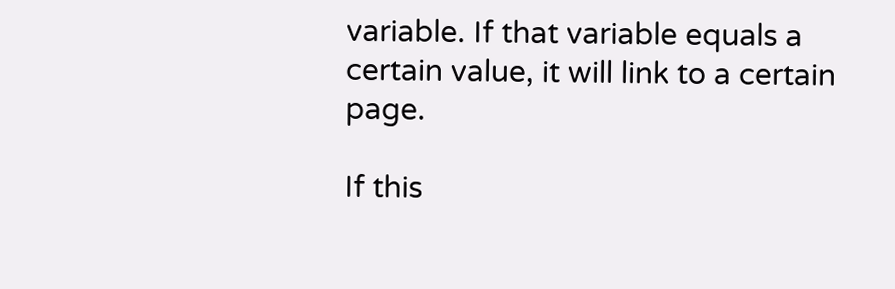variable. If that variable equals a certain value, it will link to a certain page.

If this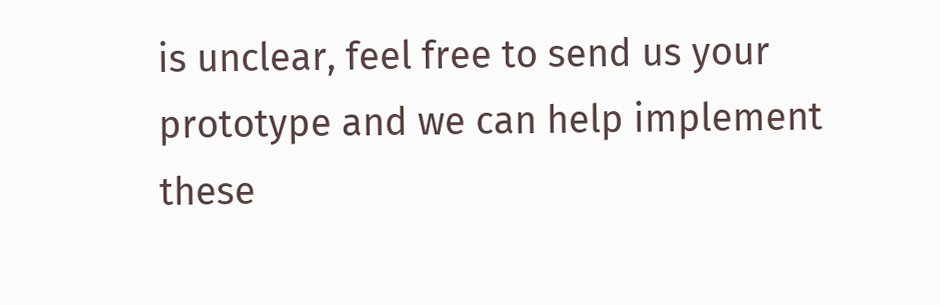is unclear, feel free to send us your prototype and we can help implement these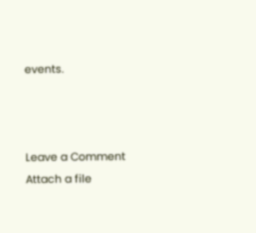events.



Leave a Comment
Attach a file